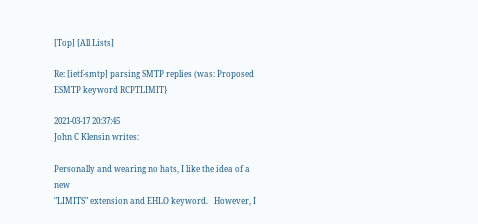[Top] [All Lists]

Re: [ietf-smtp] parsing SMTP replies (was: Proposed ESMTP keyword RCPTLIMIT}

2021-03-17 20:37:45
John C Klensin writes:

Personally and wearing no hats, I like the idea of a new
"LIMITS" extension and EHLO keyword.   However, I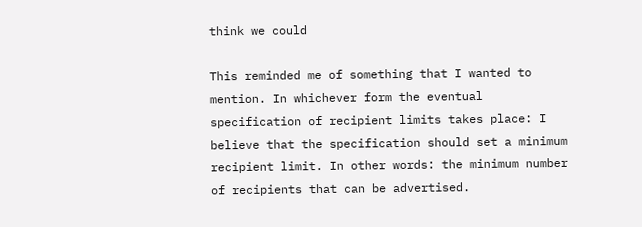think we could

This reminded me of something that I wanted to mention. In whichever form the eventual specification of recipient limits takes place: I believe that the specification should set a minimum recipient limit. In other words: the minimum number of recipients that can be advertised.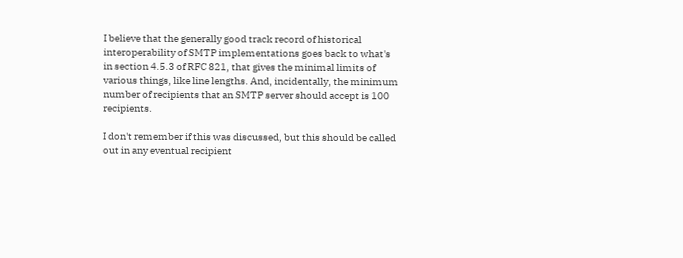I believe that the generally good track record of historical interoperability of SMTP implementations goes back to what's in section 4.5.3 of RFC 821, that gives the minimal limits of various things, like line lengths. And, incidentally, the minimum number of recipients that an SMTP server should accept is 100 recipients.

I don't remember if this was discussed, but this should be called out in any eventual recipient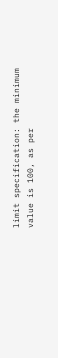limit specification: the minimum value is 100, as per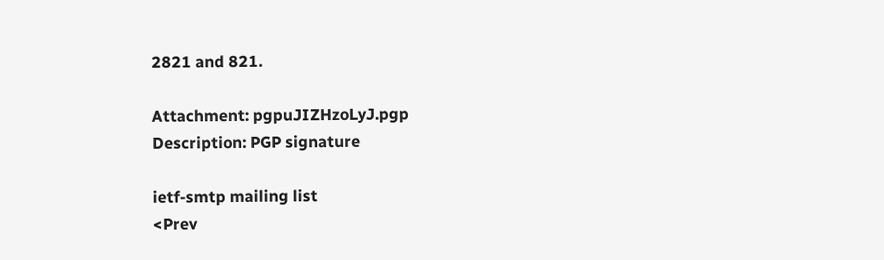2821 and 821.

Attachment: pgpuJIZHzoLyJ.pgp
Description: PGP signature

ietf-smtp mailing list
<Prev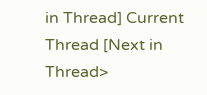in Thread] Current Thread [Next in Thread>